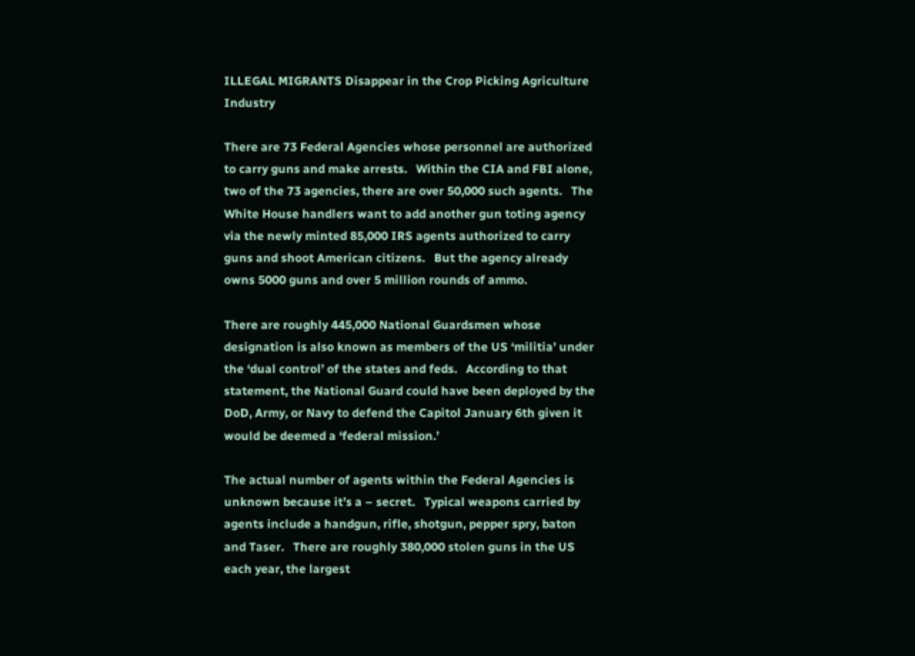ILLEGAL MIGRANTS Disappear in the Crop Picking Agriculture Industry

There are 73 Federal Agencies whose personnel are authorized to carry guns and make arrests.   Within the CIA and FBI alone, two of the 73 agencies, there are over 50,000 such agents.   The White House handlers want to add another gun toting agency via the newly minted 85,000 IRS agents authorized to carry guns and shoot American citizens.   But the agency already owns 5000 guns and over 5 million rounds of ammo.

There are roughly 445,000 National Guardsmen whose designation is also known as members of the US ‘militia’ under the ‘dual control’ of the states and feds.   According to that statement, the National Guard could have been deployed by the DoD, Army, or Navy to defend the Capitol January 6th given it would be deemed a ‘federal mission.’

The actual number of agents within the Federal Agencies is unknown because it’s a – secret.   Typical weapons carried by agents include a handgun, rifle, shotgun, pepper spry, baton and Taser.   There are roughly 380,000 stolen guns in the US each year, the largest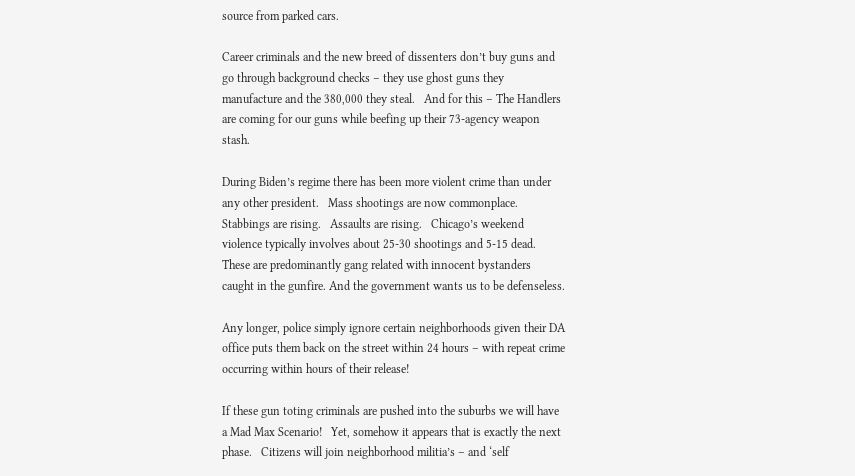source from parked cars.

Career criminals and the new breed of dissenters don’t buy guns and go through background checks – they use ghost guns they manufacture and the 380,000 they steal.   And for this – The Handlers are coming for our guns while beefing up their 73-agency weapon stash.

During Biden’s regime there has been more violent crime than under any other president.   Mass shootings are now commonplace.   Stabbings are rising.   Assaults are rising.   Chicago’s weekend violence typically involves about 25-30 shootings and 5-15 dead.   These are predominantly gang related with innocent bystanders caught in the gunfire. And the government wants us to be defenseless.

Any longer, police simply ignore certain neighborhoods given their DA office puts them back on the street within 24 hours – with repeat crime occurring within hours of their release!

If these gun toting criminals are pushed into the suburbs we will have a Mad Max Scenario!   Yet, somehow it appears that is exactly the next phase.   Citizens will join neighborhood militia’s – and ‘self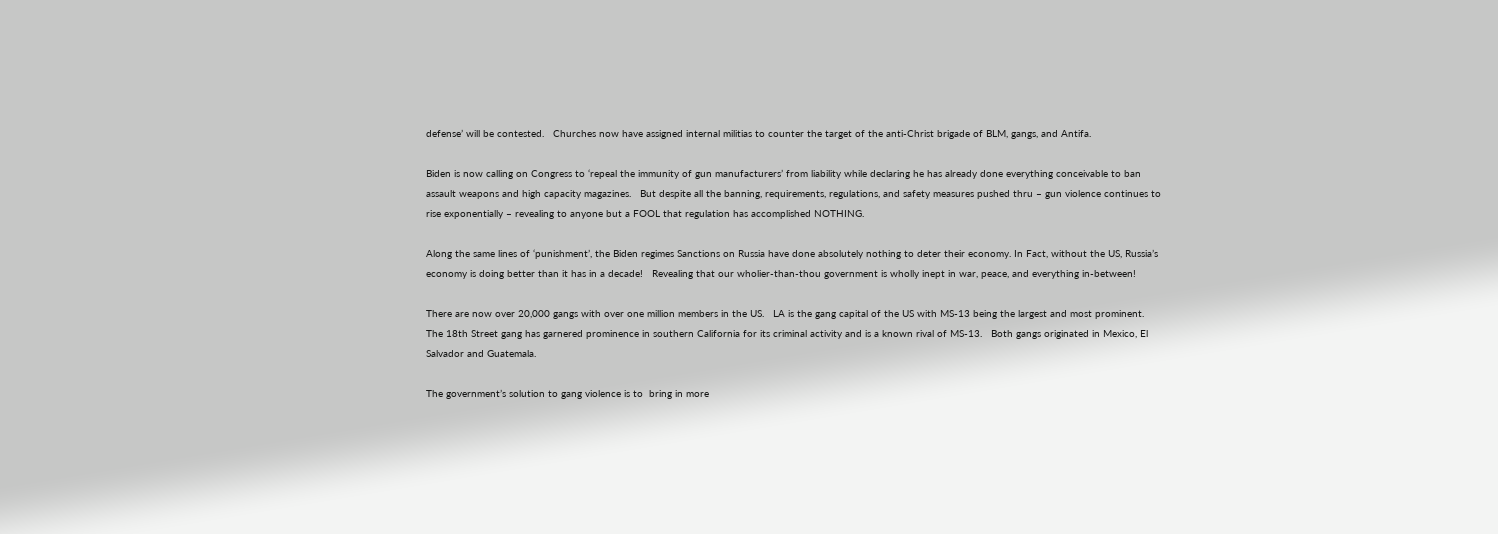defense’ will be contested.   Churches now have assigned internal militias to counter the target of the anti-Christ brigade of BLM, gangs, and Antifa.

Biden is now calling on Congress to ‘repeal the immunity of gun manufacturers’ from liability while declaring he has already done everything conceivable to ban assault weapons and high capacity magazines.   But despite all the banning, requirements, regulations, and safety measures pushed thru – gun violence continues to rise exponentially – revealing to anyone but a FOOL that regulation has accomplished NOTHING.

Along the same lines of ‘punishment’, the Biden regimes Sanctions on Russia have done absolutely nothing to deter their economy. In Fact, without the US, Russia’s economy is doing better than it has in a decade!   Revealing that our wholier-than-thou government is wholly inept in war, peace, and everything in-between!

There are now over 20,000 gangs with over one million members in the US.   LA is the gang capital of the US with MS-13 being the largest and most prominent.   The 18th Street gang has garnered prominence in southern California for its criminal activity and is a known rival of MS-13.   Both gangs originated in Mexico, El Salvador and Guatemala.

The government’s solution to gang violence is to  bring in more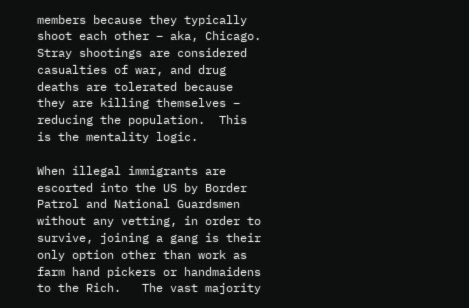members because they typically shoot each other – aka, Chicago.   Stray shootings are considered casualties of war, and drug deaths are tolerated because they are killing themselves – reducing the population.  This is the mentality logic.

When illegal immigrants are escorted into the US by Border Patrol and National Guardsmen without any vetting, in order to survive, joining a gang is their only option other than work as farm hand pickers or handmaidens to the Rich.   The vast majority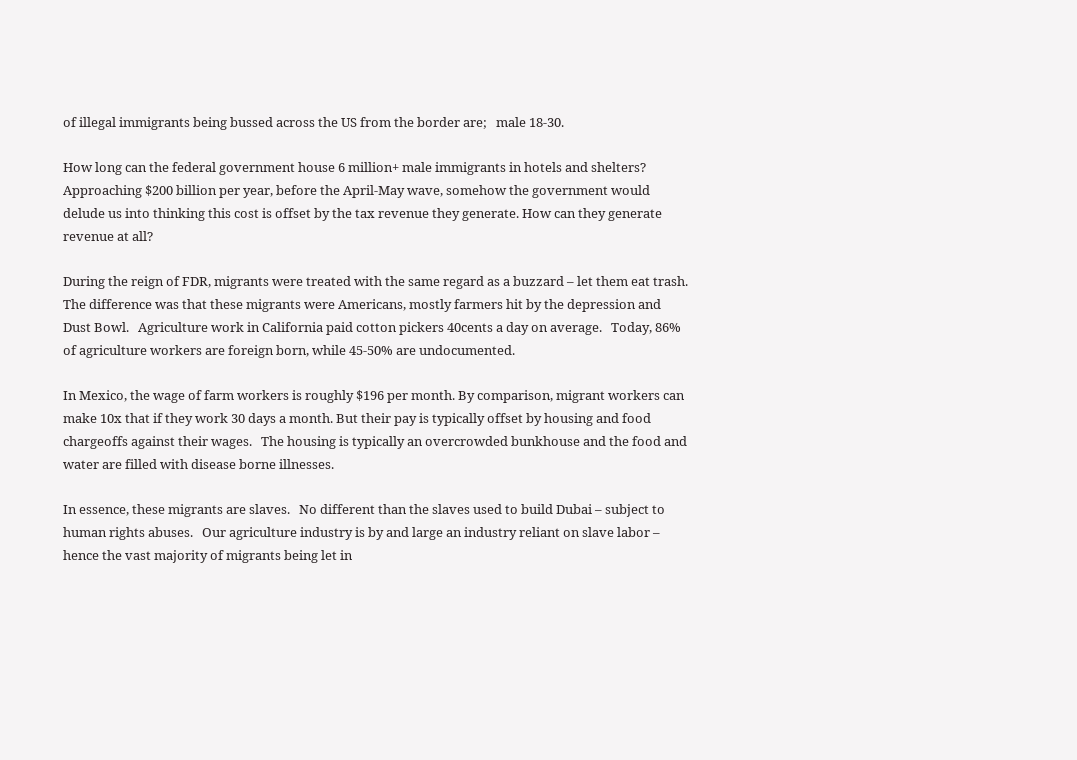of illegal immigrants being bussed across the US from the border are;   male 18-30.

How long can the federal government house 6 million+ male immigrants in hotels and shelters?   Approaching $200 billion per year, before the April-May wave, somehow the government would delude us into thinking this cost is offset by the tax revenue they generate. How can they generate revenue at all?

During the reign of FDR, migrants were treated with the same regard as a buzzard – let them eat trash.   The difference was that these migrants were Americans, mostly farmers hit by the depression and Dust Bowl.   Agriculture work in California paid cotton pickers 40cents a day on average.   Today, 86% of agriculture workers are foreign born, while 45-50% are undocumented.

In Mexico, the wage of farm workers is roughly $196 per month. By comparison, migrant workers can make 10x that if they work 30 days a month. But their pay is typically offset by housing and food chargeoffs against their wages.   The housing is typically an overcrowded bunkhouse and the food and water are filled with disease borne illnesses.

In essence, these migrants are slaves.   No different than the slaves used to build Dubai – subject to human rights abuses.   Our agriculture industry is by and large an industry reliant on slave labor – hence the vast majority of migrants being let in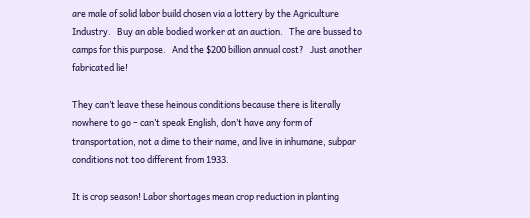are male of solid labor build chosen via a lottery by the Agriculture Industry.   Buy an able bodied worker at an auction.   The are bussed to camps for this purpose.   And the $200 billion annual cost?   Just another fabricated lie!

They can’t leave these heinous conditions because there is literally nowhere to go – can’t speak English, don’t have any form of transportation, not a dime to their name, and live in inhumane, subpar conditions not too different from 1933.

It is crop season! Labor shortages mean crop reduction in planting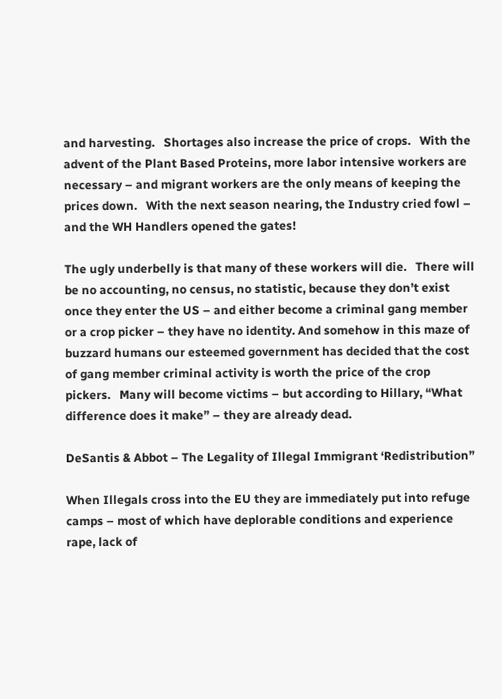and harvesting.   Shortages also increase the price of crops.   With the advent of the Plant Based Proteins, more labor intensive workers are necessary – and migrant workers are the only means of keeping the prices down.   With the next season nearing, the Industry cried fowl – and the WH Handlers opened the gates!

The ugly underbelly is that many of these workers will die.   There will be no accounting, no census, no statistic, because they don’t exist once they enter the US – and either become a criminal gang member or a crop picker – they have no identity. And somehow in this maze of buzzard humans our esteemed government has decided that the cost of gang member criminal activity is worth the price of the crop pickers.   Many will become victims – but according to Hillary, “What difference does it make” – they are already dead.

DeSantis & Abbot – The Legality of Illegal Immigrant ‘Redistribution”

When Illegals cross into the EU they are immediately put into refuge camps – most of which have deplorable conditions and experience rape, lack of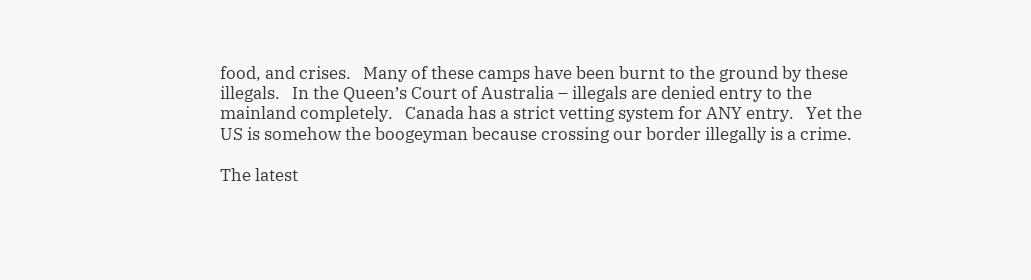food, and crises.   Many of these camps have been burnt to the ground by these illegals.   In the Queen’s Court of Australia – illegals are denied entry to the mainland completely.   Canada has a strict vetting system for ANY entry.   Yet the US is somehow the boogeyman because crossing our border illegally is a crime.

The latest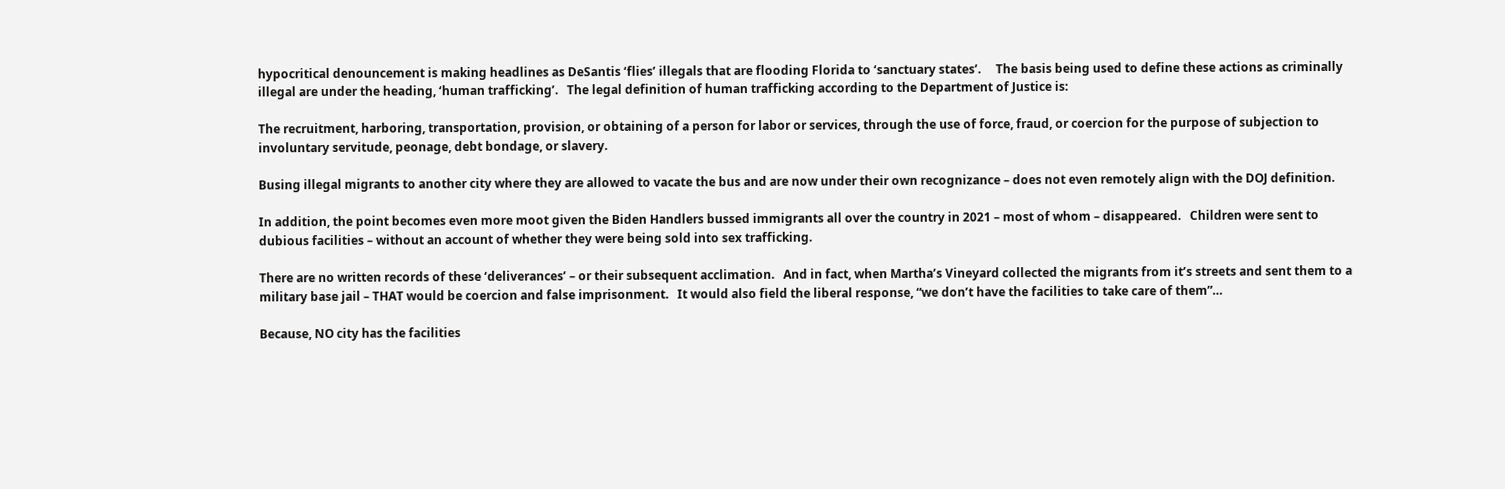hypocritical denouncement is making headlines as DeSantis ‘flies’ illegals that are flooding Florida to ‘sanctuary states’.     The basis being used to define these actions as criminally illegal are under the heading, ‘human trafficking’.   The legal definition of human trafficking according to the Department of Justice is:

The recruitment, harboring, transportation, provision, or obtaining of a person for labor or services, through the use of force, fraud, or coercion for the purpose of subjection to involuntary servitude, peonage, debt bondage, or slavery.

Busing illegal migrants to another city where they are allowed to vacate the bus and are now under their own recognizance – does not even remotely align with the DOJ definition.

In addition, the point becomes even more moot given the Biden Handlers bussed immigrants all over the country in 2021 – most of whom – disappeared.   Children were sent to dubious facilities – without an account of whether they were being sold into sex trafficking.

There are no written records of these ‘deliverances’ – or their subsequent acclimation.   And in fact, when Martha’s Vineyard collected the migrants from it’s streets and sent them to a military base jail – THAT would be coercion and false imprisonment.   It would also field the liberal response, “we don’t have the facilities to take care of them”…

Because, NO city has the facilities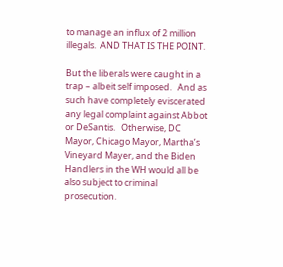to manage an influx of 2 million illegals.  AND THAT IS THE POINT.

But the liberals were caught in a trap – albeit self imposed.   And as such have completely eviscerated any legal complaint against Abbot or DeSantis.   Otherwise, DC Mayor, Chicago Mayor, Martha’s Vineyard Mayer, and the Biden Handlers in the WH would all be also subject to criminal prosecution.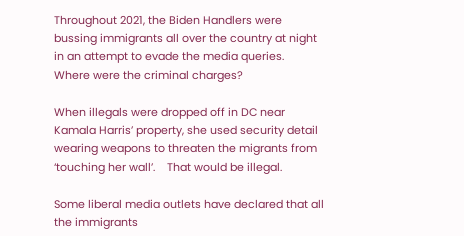Throughout 2021, the Biden Handlers were bussing immigrants all over the country at night in an attempt to evade the media queries.   Where were the criminal charges?

When illegals were dropped off in DC near Kamala Harris’ property, she used security detail wearing weapons to threaten the migrants from ‘touching her wall’.    That would be illegal.

Some liberal media outlets have declared that all the immigrants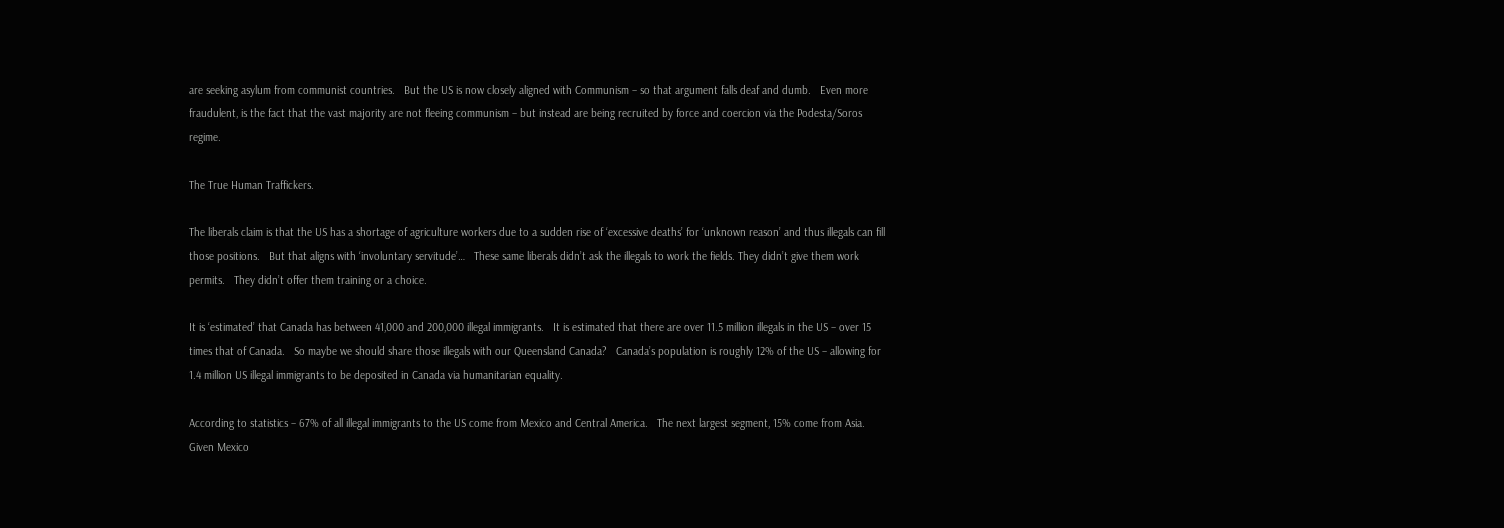are seeking asylum from communist countries.   But the US is now closely aligned with Communism – so that argument falls deaf and dumb.   Even more fraudulent, is the fact that the vast majority are not fleeing communism – but instead are being recruited by force and coercion via the Podesta/Soros regime.

The True Human Traffickers.

The liberals claim is that the US has a shortage of agriculture workers due to a sudden rise of ‘excessive deaths’ for ‘unknown reason’ and thus illegals can fill those positions.   But that aligns with ‘involuntary servitude’…   These same liberals didn’t ask the illegals to work the fields. They didn’t give them work permits.   They didn’t offer them training or a choice.

It is ‘estimated’ that Canada has between 41,000 and 200,000 illegal immigrants.   It is estimated that there are over 11.5 million illegals in the US – over 15 times that of Canada.   So maybe we should share those illegals with our Queensland Canada?   Canada’s population is roughly 12% of the US – allowing for 1.4 million US illegal immigrants to be deposited in Canada via humanitarian equality.

According to statistics – 67% of all illegal immigrants to the US come from Mexico and Central America.   The next largest segment, 15% come from Asia.     Given Mexico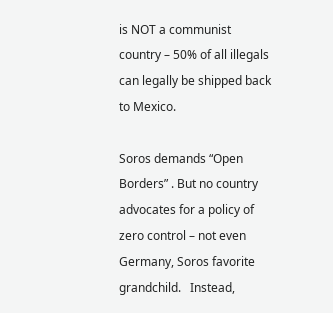is NOT a communist country – 50% of all illegals can legally be shipped back to Mexico.

Soros demands “Open Borders” . But no country advocates for a policy of zero control – not even Germany, Soros favorite grandchild.   Instead,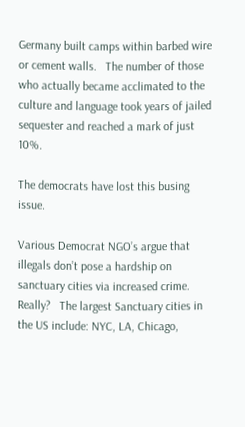Germany built camps within barbed wire or cement walls.   The number of those who actually became acclimated to the culture and language took years of jailed sequester and reached a mark of just 10%.

The democrats have lost this busing issue.

Various Democrat NGO’s argue that illegals don’t pose a hardship on sanctuary cities via increased crime.   Really?   The largest Sanctuary cities in the US include: NYC, LA, Chicago,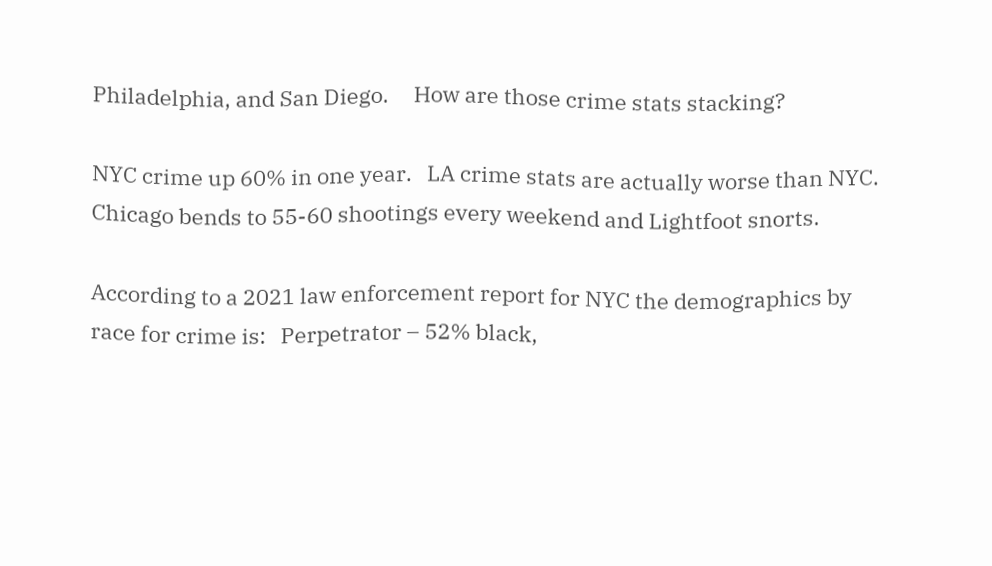Philadelphia, and San Diego.     How are those crime stats stacking?

NYC crime up 60% in one year.   LA crime stats are actually worse than NYC.   Chicago bends to 55-60 shootings every weekend and Lightfoot snorts.

According to a 2021 law enforcement report for NYC the demographics by race for crime is:   Perpetrator – 52% black,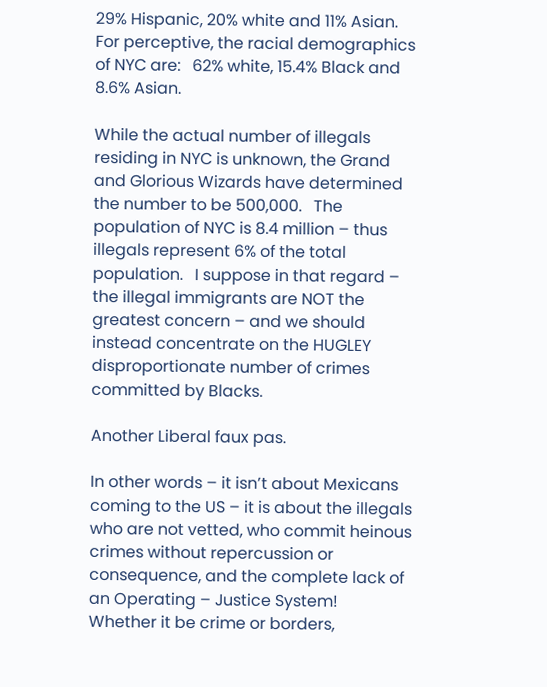29% Hispanic, 20% white and 11% Asian. For perceptive, the racial demographics of NYC are:   62% white, 15.4% Black and 8.6% Asian.

While the actual number of illegals residing in NYC is unknown, the Grand and Glorious Wizards have determined the number to be 500,000.   The population of NYC is 8.4 million – thus illegals represent 6% of the total population.   I suppose in that regard – the illegal immigrants are NOT the greatest concern – and we should instead concentrate on the HUGLEY disproportionate number of crimes committed by Blacks.

Another Liberal faux pas.

In other words – it isn’t about Mexicans coming to the US – it is about the illegals who are not vetted, who commit heinous crimes without repercussion or consequence, and the complete lack of an Operating – Justice System!   Whether it be crime or borders,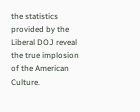the statistics provided by the Liberal DOJ reveal the true implosion of the American Culture.